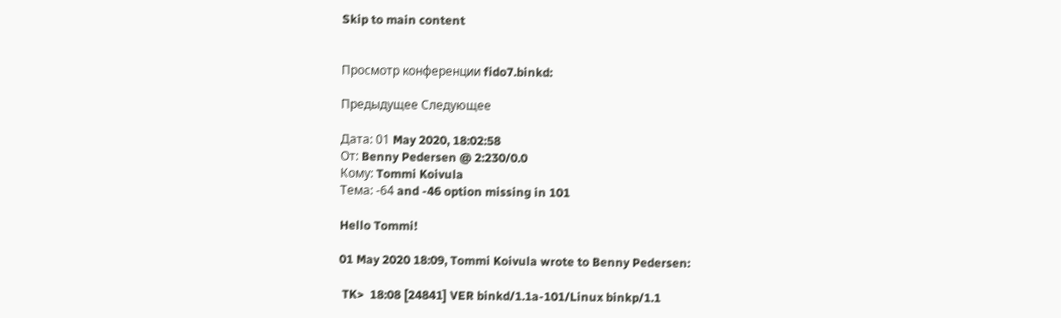Skip to main content


Просмотр конференции fido7.binkd:

Предыдущее Следующее

Дата: 01 May 2020, 18:02:58
От: Benny Pedersen @ 2:230/0.0
Кому: Tommi Koivula
Тема: -64 and -46 option missing in 101

Hello Tommi!

01 May 2020 18:09, Tommi Koivula wrote to Benny Pedersen:

 TK>  18:08 [24841] VER binkd/1.1a-101/Linux binkp/1.1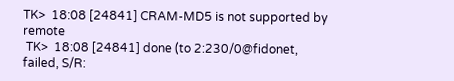TK>  18:08 [24841] CRAM-MD5 is not supported by remote
 TK>  18:08 [24841] done (to 2:230/0@fidonet, failed, S/R: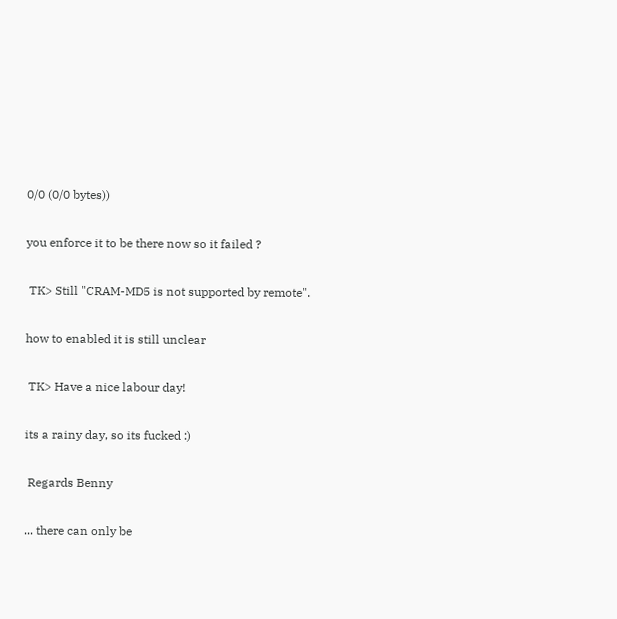0/0 (0/0 bytes))

you enforce it to be there now so it failed ?

 TK> Still "CRAM-MD5 is not supported by remote".

how to enabled it is still unclear

 TK> Have a nice labour day!

its a rainy day, so its fucked :)

 Regards Benny

... there can only be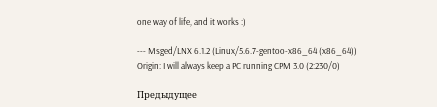one way of life, and it works :)

--- Msged/LNX 6.1.2 (Linux/5.6.7-gentoo-x86_64 (x86_64))
Origin: I will always keep a PC running CPM 3.0 (2:230/0)

Предыдущее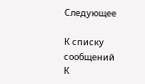Следующее

К списку сообщений
К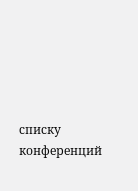списку конференций